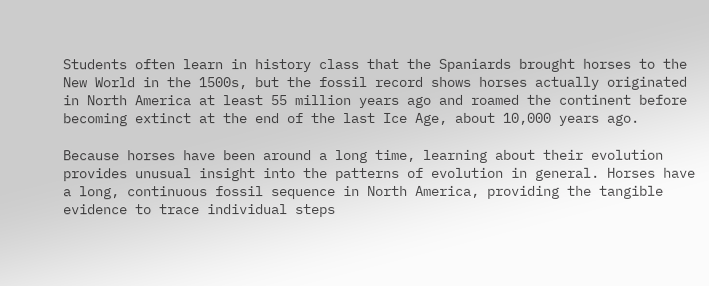Students often learn in history class that the Spaniards brought horses to the New World in the 1500s, but the fossil record shows horses actually originated in North America at least 55 million years ago and roamed the continent before becoming extinct at the end of the last Ice Age, about 10,000 years ago.

Because horses have been around a long time, learning about their evolution provides unusual insight into the patterns of evolution in general. Horses have a long, continuous fossil sequence in North America, providing the tangible evidence to trace individual steps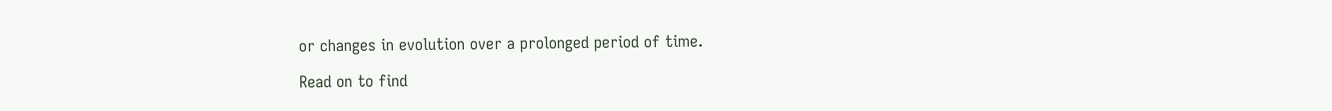or changes in evolution over a prolonged period of time.

Read on to find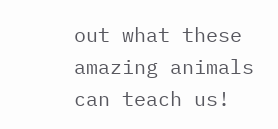out what these amazing animals can teach us!